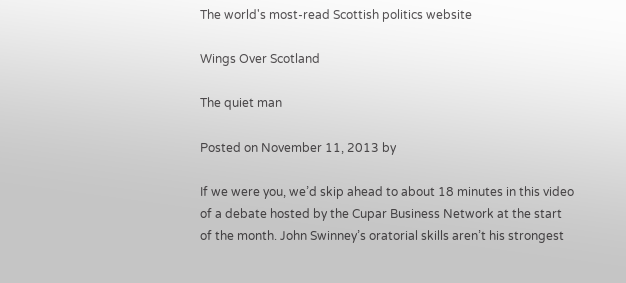The world's most-read Scottish politics website

Wings Over Scotland

The quiet man

Posted on November 11, 2013 by

If we were you, we’d skip ahead to about 18 minutes in this video of a debate hosted by the Cupar Business Network at the start of the month. John Swinney’s oratorial skills aren’t his strongest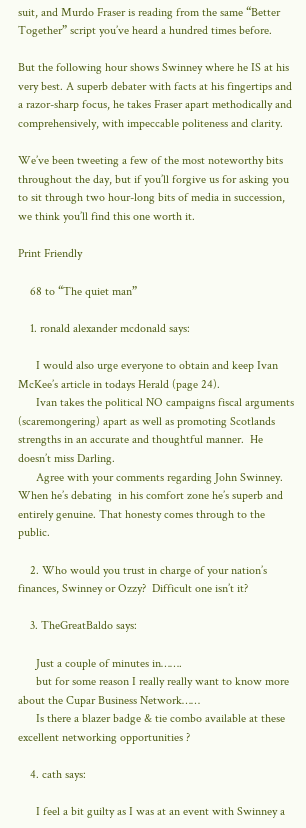suit, and Murdo Fraser is reading from the same “Better Together” script you’ve heard a hundred times before.

But the following hour shows Swinney where he IS at his very best. A superb debater with facts at his fingertips and a razor-sharp focus, he takes Fraser apart methodically and comprehensively, with impeccable politeness and clarity.

We’ve been tweeting a few of the most noteworthy bits throughout the day, but if you’ll forgive us for asking you to sit through two hour-long bits of media in succession, we think you’ll find this one worth it.

Print Friendly

    68 to “The quiet man”

    1. ronald alexander mcdonald says:

      I would also urge everyone to obtain and keep Ivan McKee’s article in todays Herald (page 24).
      Ivan takes the political NO campaigns fiscal arguments (scaremongering) apart as well as promoting Scotlands strengths in an accurate and thoughtful manner.  He doesn’t miss Darling.
      Agree with your comments regarding John Swinney. When he’s debating  in his comfort zone he’s superb and entirely genuine. That honesty comes through to the public.

    2. Who would you trust in charge of your nation’s finances, Swinney or Ozzy?  Difficult one isn’t it?

    3. TheGreatBaldo says:

      Just a couple of minutes in…….
      but for some reason I really really want to know more about the Cupar Business Network……
      Is there a blazer badge & tie combo available at these excellent networking opportunities ?

    4. cath says:

      I feel a bit guilty as I was at an event with Swinney a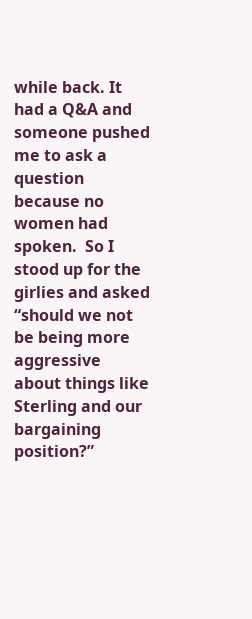while back. It had a Q&A and someone pushed me to ask a question because no women had spoken.  So I stood up for the girlies and asked “should we not be being more aggressive about things like Sterling and our bargaining position?”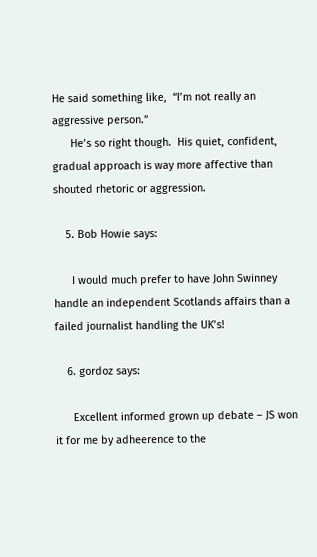He said something like,  “I’m not really an aggressive person.”
      He’s so right though.  His quiet, confident,  gradual approach is way more affective than shouted rhetoric or aggression.

    5. Bob Howie says:

      I would much prefer to have John Swinney handle an independent Scotlands affairs than a failed journalist handling the UK’s!

    6. gordoz says:

      Excellent informed grown up debate – JS won it for me by adheerence to the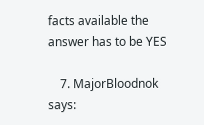facts available the answer has to be YES

    7. MajorBloodnok says: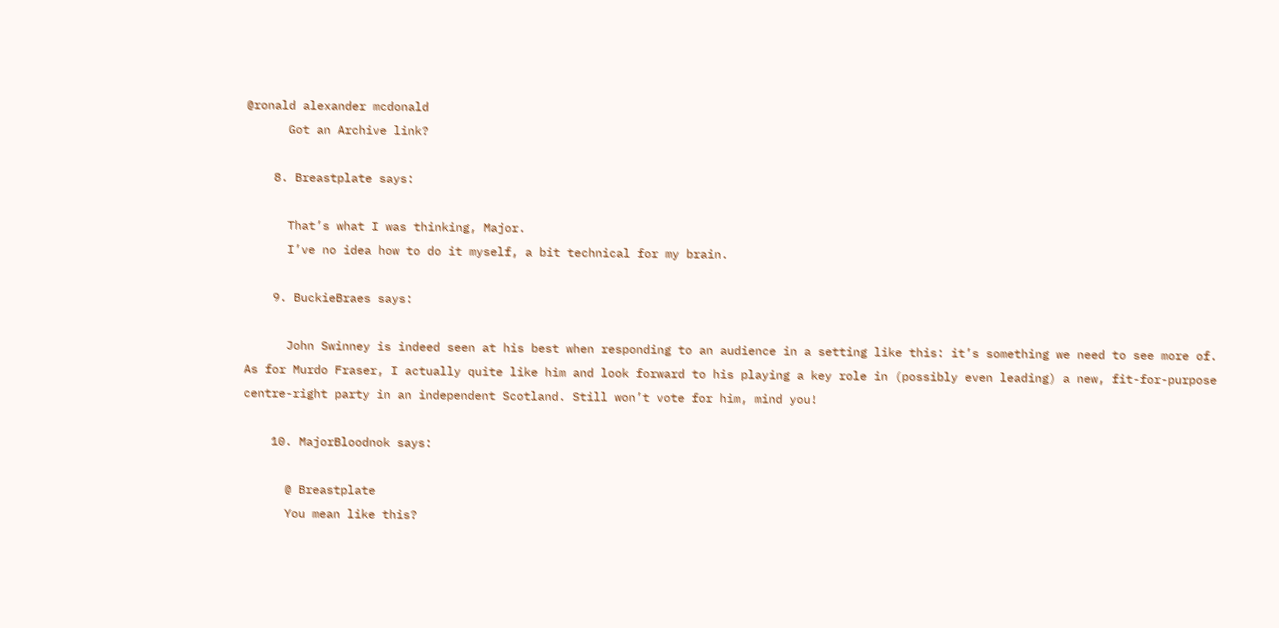@ronald alexander mcdonald
      Got an Archive link?

    8. Breastplate says:

      That’s what I was thinking, Major.
      I’ve no idea how to do it myself, a bit technical for my brain.

    9. BuckieBraes says:

      John Swinney is indeed seen at his best when responding to an audience in a setting like this: it’s something we need to see more of. As for Murdo Fraser, I actually quite like him and look forward to his playing a key role in (possibly even leading) a new, fit-for-purpose centre-right party in an independent Scotland. Still won’t vote for him, mind you!

    10. MajorBloodnok says:

      @ Breastplate
      You mean like this?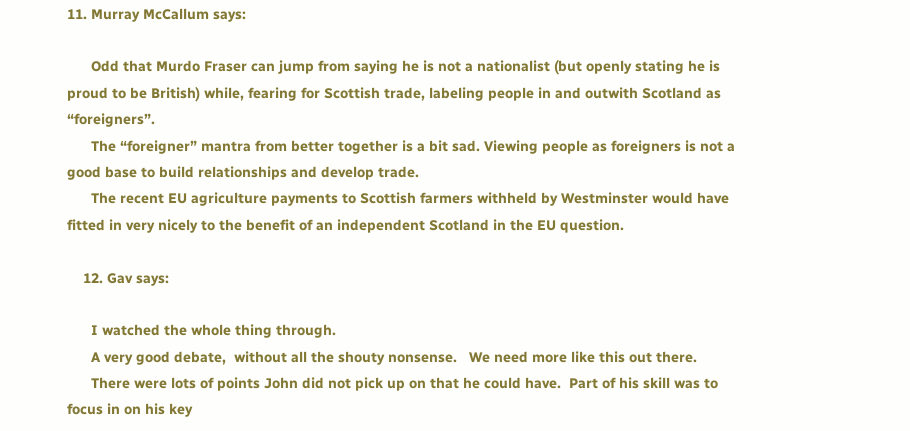11. Murray McCallum says:

      Odd that Murdo Fraser can jump from saying he is not a nationalist (but openly stating he is proud to be British) while, fearing for Scottish trade, labeling people in and outwith Scotland as “foreigners”.
      The “foreigner” mantra from better together is a bit sad. Viewing people as foreigners is not a good base to build relationships and develop trade.
      The recent EU agriculture payments to Scottish farmers withheld by Westminster would have fitted in very nicely to the benefit of an independent Scotland in the EU question.

    12. Gav says:

      I watched the whole thing through.
      A very good debate,  without all the shouty nonsense.   We need more like this out there.
      There were lots of points John did not pick up on that he could have.  Part of his skill was to focus in on his key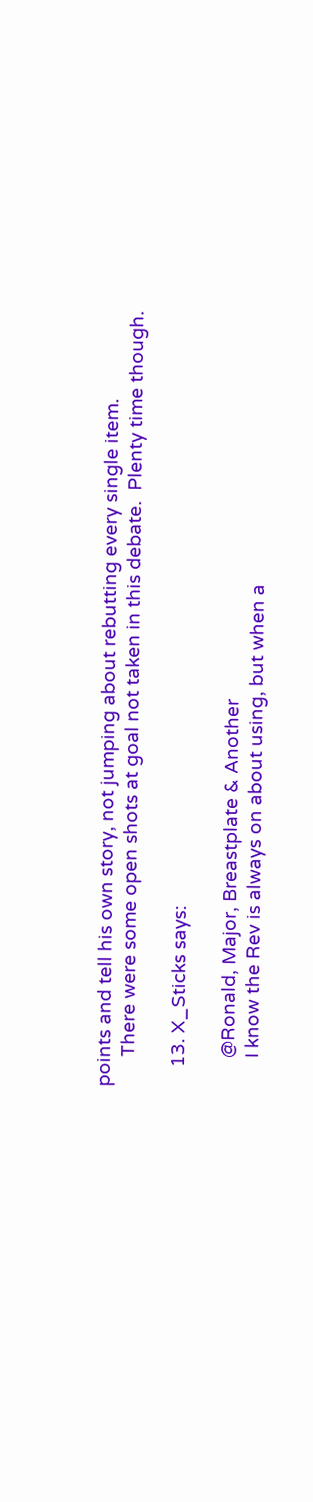points and tell his own story, not jumping about rebutting every single item.
      There were some open shots at goal not taken in this debate.  Plenty time though.

    13. X_Sticks says:

      @Ronald, Major, Breastplate & Another
      I know the Rev is always on about using, but when a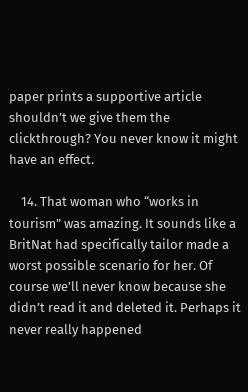paper prints a supportive article shouldn’t we give them the clickthrough? You never know it might have an effect.

    14. That woman who “works in tourism” was amazing. It sounds like a BritNat had specifically tailor made a worst possible scenario for her. Of course we’ll never know because she didn’t read it and deleted it. Perhaps it never really happened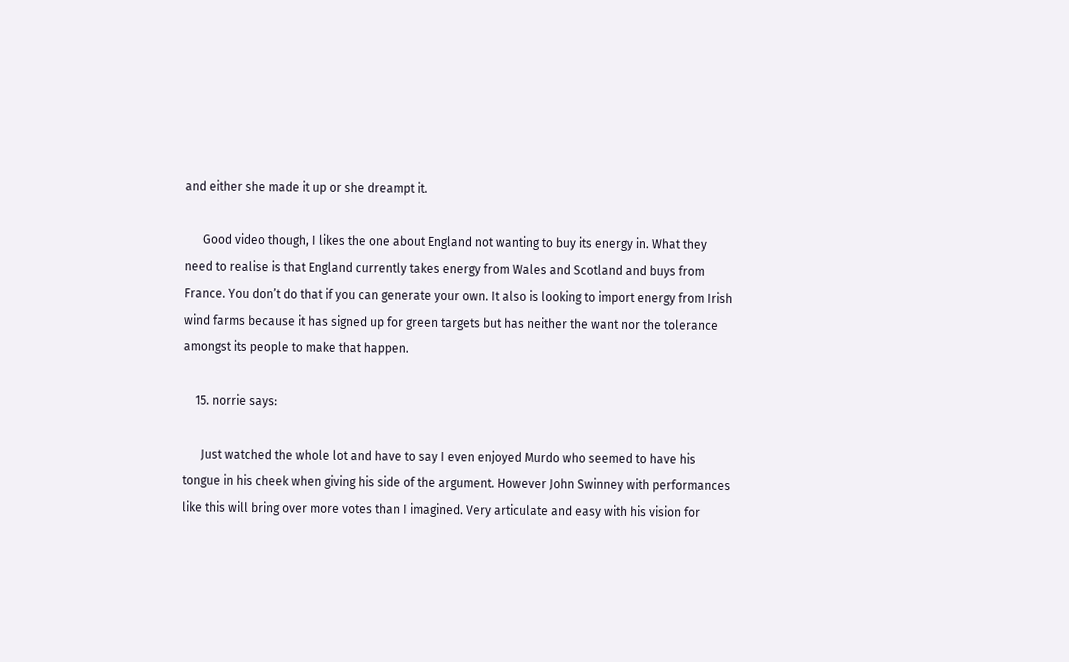and either she made it up or she dreampt it.

      Good video though, I likes the one about England not wanting to buy its energy in. What they need to realise is that England currently takes energy from Wales and Scotland and buys from France. You don’t do that if you can generate your own. It also is looking to import energy from Irish wind farms because it has signed up for green targets but has neither the want nor the tolerance amongst its people to make that happen.

    15. norrie says:

      Just watched the whole lot and have to say I even enjoyed Murdo who seemed to have his tongue in his cheek when giving his side of the argument. However John Swinney with performances like this will bring over more votes than I imagined. Very articulate and easy with his vision for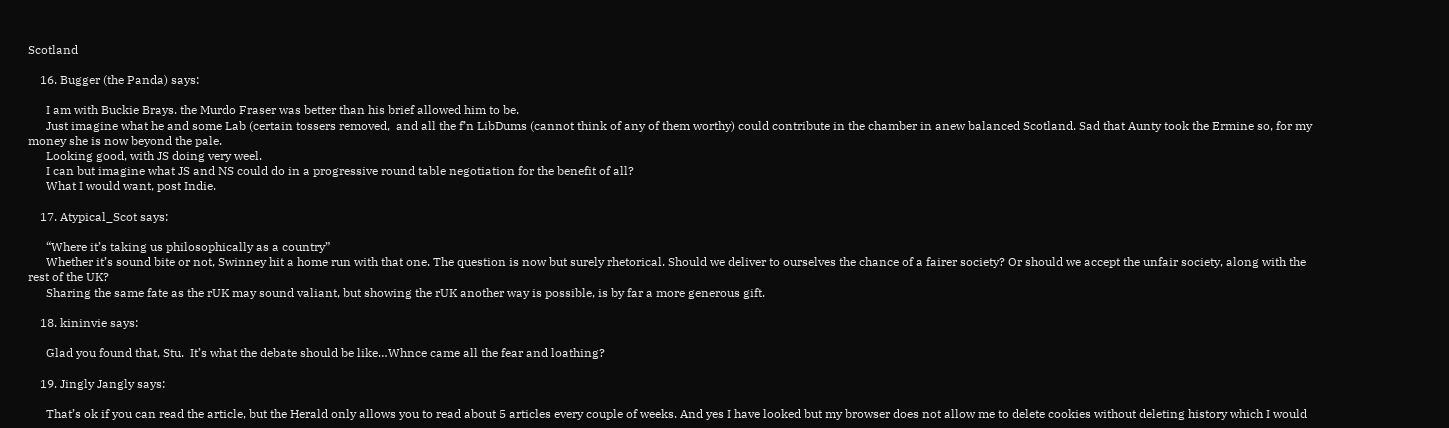Scotland

    16. Bugger (the Panda) says:

      I am with Buckie Brays. the Murdo Fraser was better than his brief allowed him to be.
      Just imagine what he and some Lab (certain tossers removed,  and all the f’n LibDums (cannot think of any of them worthy) could contribute in the chamber in anew balanced Scotland. Sad that Aunty took the Ermine so, for my money she is now beyond the pale.
      Looking good, with JS doing very weel.
      I can but imagine what JS and NS could do in a progressive round table negotiation for the benefit of all?
      What I would want, post Indie.

    17. Atypical_Scot says:

      “Where it’s taking us philosophically as a country”
      Whether it’s sound bite or not, Swinney hit a home run with that one. The question is now but surely rhetorical. Should we deliver to ourselves the chance of a fairer society? Or should we accept the unfair society, along with the rest of the UK?
      Sharing the same fate as the rUK may sound valiant, but showing the rUK another way is possible, is by far a more generous gift.

    18. kininvie says:

      Glad you found that, Stu.  It’s what the debate should be like…Whnce came all the fear and loathing?

    19. Jingly Jangly says:

      That’s ok if you can read the article, but the Herald only allows you to read about 5 articles every couple of weeks. And yes I have looked but my browser does not allow me to delete cookies without deleting history which I would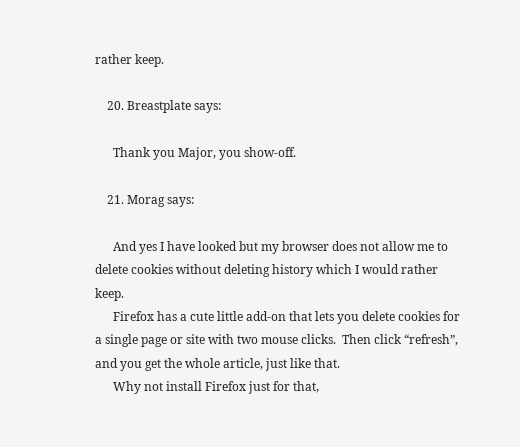rather keep.

    20. Breastplate says:

      Thank you Major, you show-off.

    21. Morag says:

      And yes I have looked but my browser does not allow me to delete cookies without deleting history which I would rather keep.
      Firefox has a cute little add-on that lets you delete cookies for a single page or site with two mouse clicks.  Then click “refresh”, and you get the whole article, just like that.
      Why not install Firefox just for that,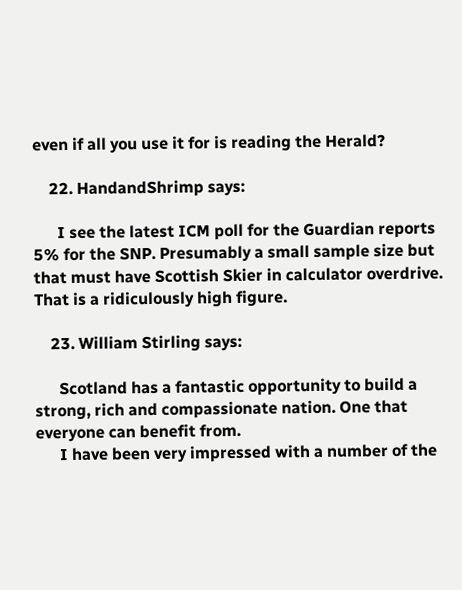even if all you use it for is reading the Herald?

    22. HandandShrimp says:

      I see the latest ICM poll for the Guardian reports 5% for the SNP. Presumably a small sample size but that must have Scottish Skier in calculator overdrive. That is a ridiculously high figure.

    23. William Stirling says:

      Scotland has a fantastic opportunity to build a strong, rich and compassionate nation. One that everyone can benefit from.
      I have been very impressed with a number of the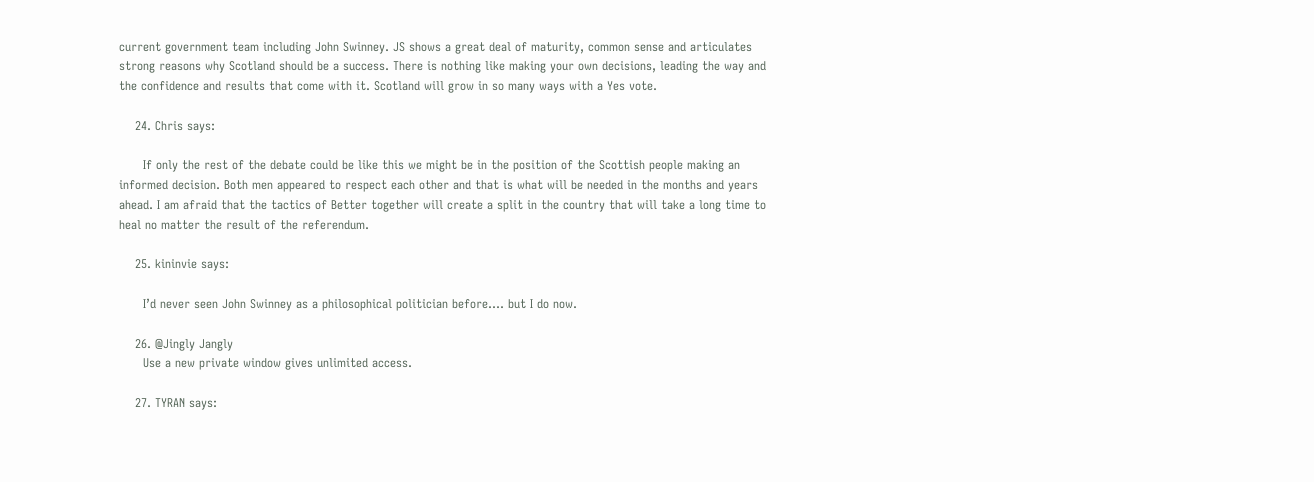current government team including John Swinney. JS shows a great deal of maturity, common sense and articulates strong reasons why Scotland should be a success. There is nothing like making your own decisions, leading the way and the confidence and results that come with it. Scotland will grow in so many ways with a Yes vote.

    24. Chris says:

      If only the rest of the debate could be like this we might be in the position of the Scottish people making an informed decision. Both men appeared to respect each other and that is what will be needed in the months and years ahead. I am afraid that the tactics of Better together will create a split in the country that will take a long time to heal no matter the result of the referendum.

    25. kininvie says:

      I’d never seen John Swinney as a philosophical politician before…. but I do now.

    26. @Jingly Jangly
      Use a new private window gives unlimited access.

    27. TYRAN says: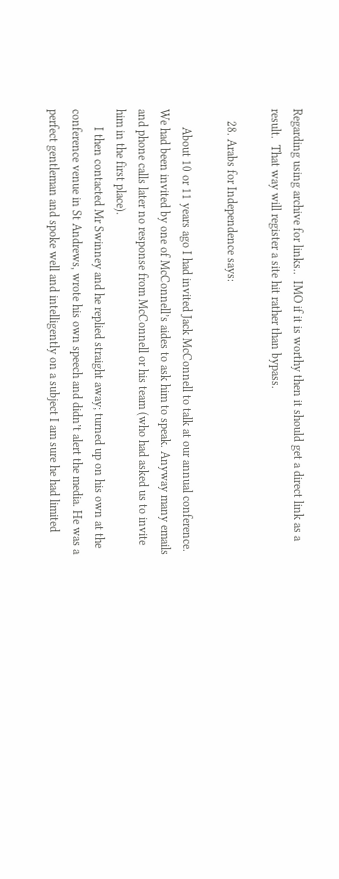Regarding using archive for links..  IMO if it is worthy then it should get a direct link as a result.  That way will register a site hit rather than bypass.

    28. Arabs for Independence says:

      About 10 or 11 years ago I had invited Jack McConnell to talk at our annual conference. We had been invited by one of McConnell’s aides to ask him to speak. Anyway many emails and phone calls later no response from McConnell or his team (who had asked us to invite him in the first place).
      I then contacted Mr Swinney and he replied straight away; turned up on his own at the conference venue in St Andrews, wrote his own speech and didn’t alert the media. He was a perfect gentleman and spoke well and intelligently on a subject I am sure he had limited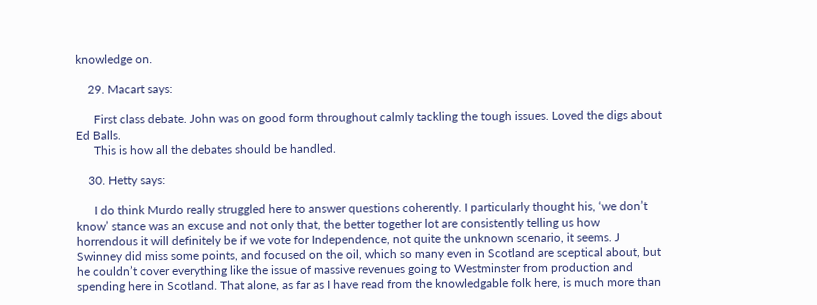knowledge on.

    29. Macart says:

      First class debate. John was on good form throughout calmly tackling the tough issues. Loved the digs about Ed Balls.
      This is how all the debates should be handled.

    30. Hetty says:

      I do think Murdo really struggled here to answer questions coherently. I particularly thought his, ‘we don’t know’ stance was an excuse and not only that, the better together lot are consistently telling us how horrendous it will definitely be if we vote for Independence, not quite the unknown scenario, it seems. J Swinney did miss some points, and focused on the oil, which so many even in Scotland are sceptical about, but he couldn’t cover everything like the issue of massive revenues going to Westminster from production and spending here in Scotland. That alone, as far as I have read from the knowledgable folk here, is much more than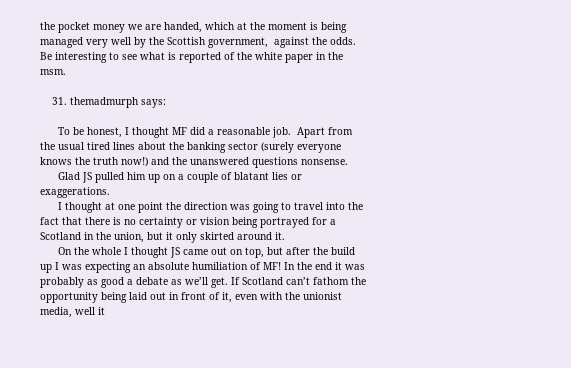the pocket money we are handed, which at the moment is being managed very well by the Scottish government,  against the odds. Be interesting to see what is reported of the white paper in the msm.

    31. themadmurph says:

      To be honest, I thought MF did a reasonable job.  Apart from the usual tired lines about the banking sector (surely everyone knows the truth now!) and the unanswered questions nonsense.
      Glad JS pulled him up on a couple of blatant lies or exaggerations.
      I thought at one point the direction was going to travel into the fact that there is no certainty or vision being portrayed for a Scotland in the union, but it only skirted around it.
      On the whole I thought JS came out on top, but after the build up I was expecting an absolute humiliation of MF! In the end it was probably as good a debate as we’ll get. If Scotland can’t fathom the opportunity being laid out in front of it, even with the unionist media, well it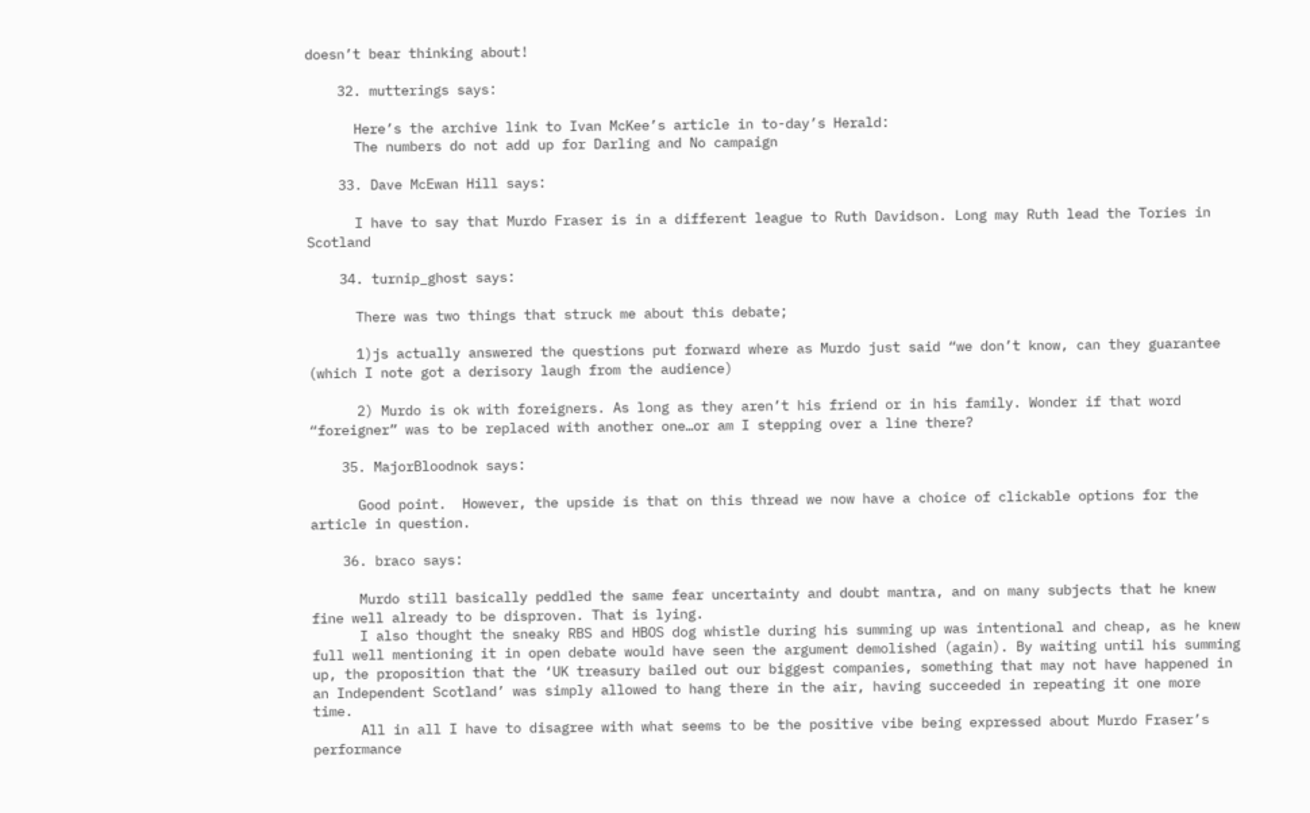doesn’t bear thinking about!

    32. mutterings says:

      Here’s the archive link to Ivan McKee’s article in to-day’s Herald:
      The numbers do not add up for Darling and No campaign

    33. Dave McEwan Hill says:

      I have to say that Murdo Fraser is in a different league to Ruth Davidson. Long may Ruth lead the Tories in Scotland

    34. turnip_ghost says:

      There was two things that struck me about this debate;

      1)js actually answered the questions put forward where as Murdo just said “we don’t know, can they guarantee (which I note got a derisory laugh from the audience)

      2) Murdo is ok with foreigners. As long as they aren’t his friend or in his family. Wonder if that word “foreigner” was to be replaced with another one…or am I stepping over a line there?

    35. MajorBloodnok says:

      Good point.  However, the upside is that on this thread we now have a choice of clickable options for the article in question.

    36. braco says:

      Murdo still basically peddled the same fear uncertainty and doubt mantra, and on many subjects that he knew fine well already to be disproven. That is lying.
      I also thought the sneaky RBS and HBOS dog whistle during his summing up was intentional and cheap, as he knew full well mentioning it in open debate would have seen the argument demolished (again). By waiting until his summing up, the proposition that the ‘UK treasury bailed out our biggest companies, something that may not have happened in an Independent Scotland’ was simply allowed to hang there in the air, having succeeded in repeating it one more time.
      All in all I have to disagree with what seems to be the positive vibe being expressed about Murdo Fraser’s performance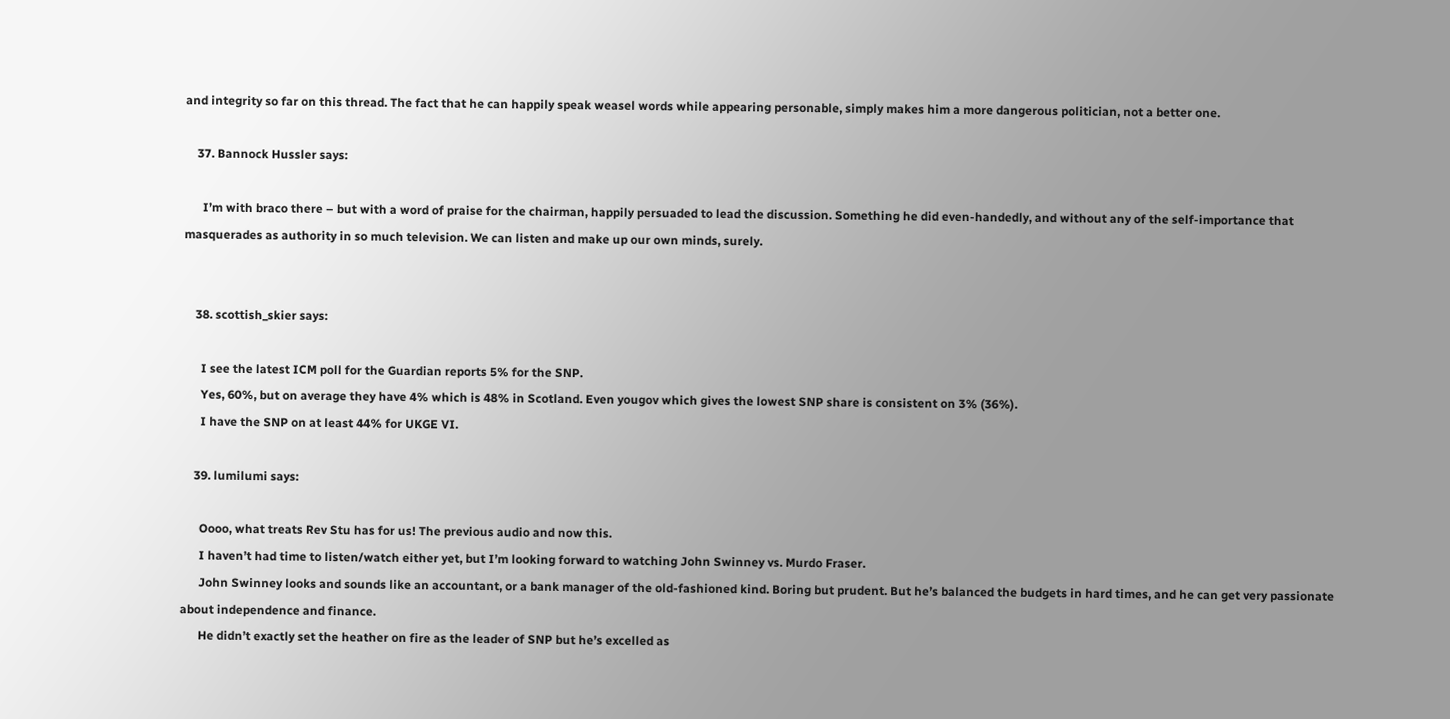and integrity so far on this thread. The fact that he can happily speak weasel words while appearing personable, simply makes him a more dangerous politician, not a better one.

    37. Bannock Hussler says:

      I’m with braco there – but with a word of praise for the chairman, happily persuaded to lead the discussion. Something he did even-handedly, and without any of the self-importance that masquerades as authority in so much television. We can listen and make up our own minds, surely.


    38. scottish_skier says:

      I see the latest ICM poll for the Guardian reports 5% for the SNP.
      Yes, 60%, but on average they have 4% which is 48% in Scotland. Even yougov which gives the lowest SNP share is consistent on 3% (36%).
      I have the SNP on at least 44% for UKGE VI.

    39. lumilumi says:

      Oooo, what treats Rev Stu has for us! The previous audio and now this.
      I haven’t had time to listen/watch either yet, but I’m looking forward to watching John Swinney vs. Murdo Fraser.
      John Swinney looks and sounds like an accountant, or a bank manager of the old-fashioned kind. Boring but prudent. But he’s balanced the budgets in hard times, and he can get very passionate about independence and finance.
      He didn’t exactly set the heather on fire as the leader of SNP but he’s excelled as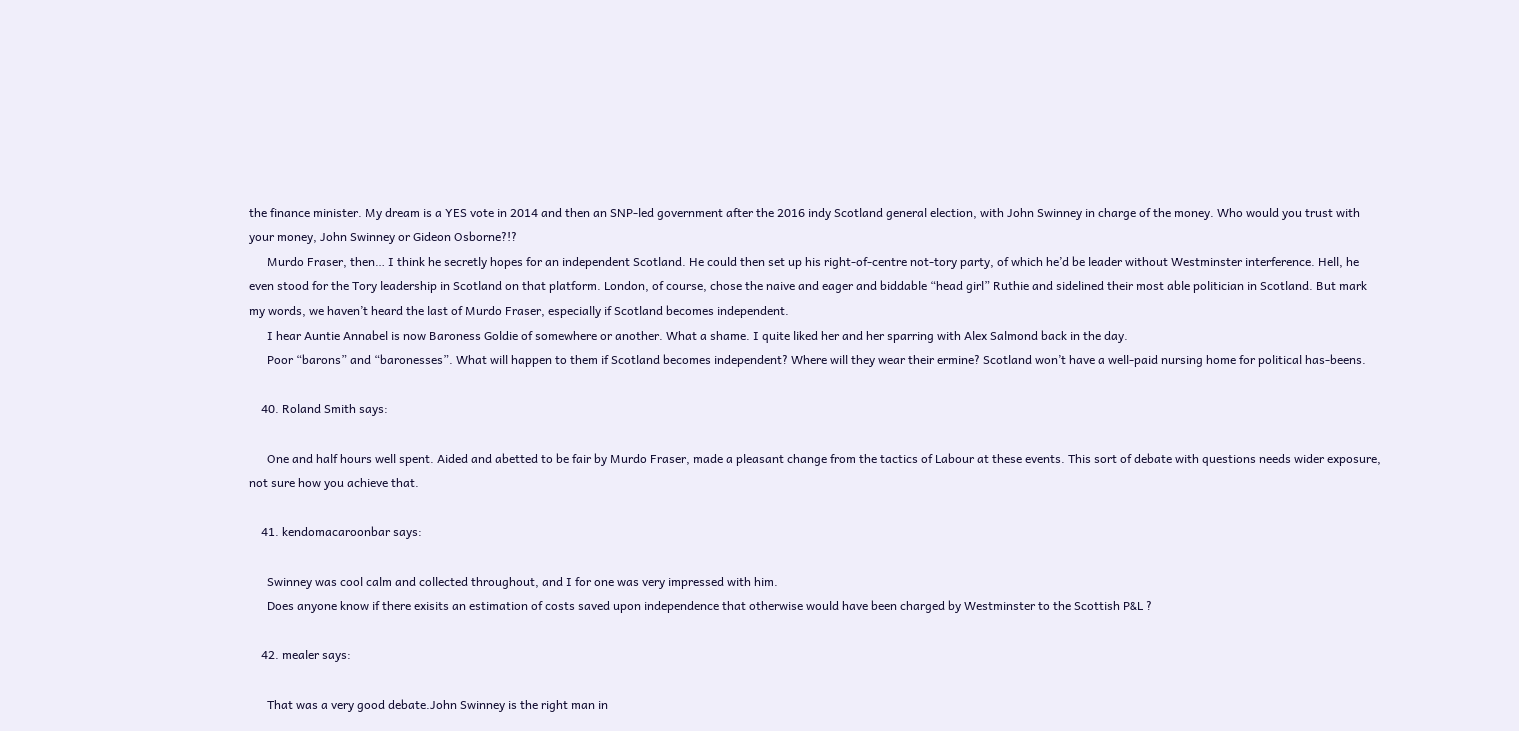the finance minister. My dream is a YES vote in 2014 and then an SNP-led government after the 2016 indy Scotland general election, with John Swinney in charge of the money. Who would you trust with your money, John Swinney or Gideon Osborne?!?
      Murdo Fraser, then… I think he secretly hopes for an independent Scotland. He could then set up his right-of-centre not-tory party, of which he’d be leader without Westminster interference. Hell, he even stood for the Tory leadership in Scotland on that platform. London, of course, chose the naive and eager and biddable “head girl” Ruthie and sidelined their most able politician in Scotland. But mark my words, we haven’t heard the last of Murdo Fraser, especially if Scotland becomes independent.
      I hear Auntie Annabel is now Baroness Goldie of somewhere or another. What a shame. I quite liked her and her sparring with Alex Salmond back in the day.
      Poor “barons” and “baronesses”. What will happen to them if Scotland becomes independent? Where will they wear their ermine? Scotland won’t have a well-paid nursing home for political has-beens.

    40. Roland Smith says:

      One and half hours well spent. Aided and abetted to be fair by Murdo Fraser, made a pleasant change from the tactics of Labour at these events. This sort of debate with questions needs wider exposure, not sure how you achieve that.

    41. kendomacaroonbar says:

      Swinney was cool calm and collected throughout, and I for one was very impressed with him.
      Does anyone know if there exisits an estimation of costs saved upon independence that otherwise would have been charged by Westminster to the Scottish P&L ?

    42. mealer says:

      That was a very good debate.John Swinney is the right man in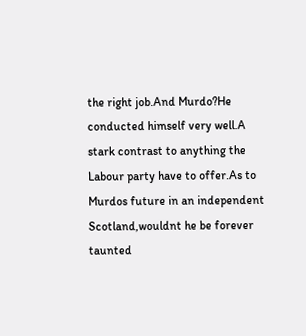the right job.And Murdo?He conducted himself very well.A stark contrast to anything the Labour party have to offer.As to Murdos future in an independent Scotland,wouldnt he be forever taunted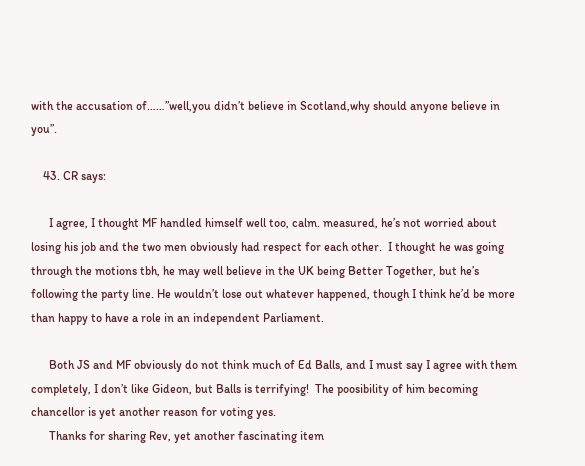with the accusation of……”well,you didn’t believe in Scotland,why should anyone believe in you”.

    43. CR says:

      I agree, I thought MF handled himself well too, calm. measured, he’s not worried about losing his job and the two men obviously had respect for each other.  I thought he was going through the motions tbh, he may well believe in the UK being Better Together, but he’s following the party line. He wouldn’t lose out whatever happened, though I think he’d be more than happy to have a role in an independent Parliament.

      Both JS and MF obviously do not think much of Ed Balls, and I must say I agree with them completely, I don’t like Gideon, but Balls is terrifying!  The poosibility of him becoming chancellor is yet another reason for voting yes.
      Thanks for sharing Rev, yet another fascinating item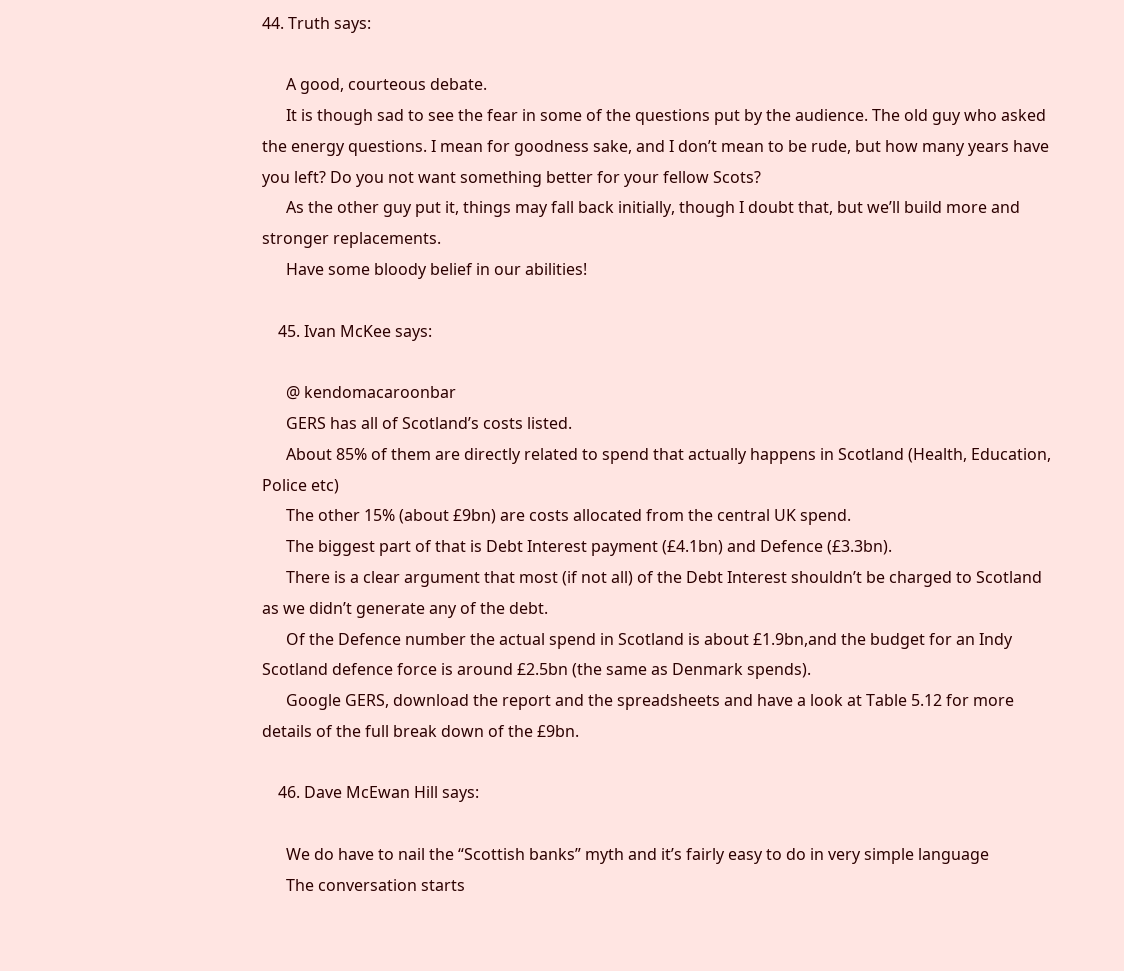44. Truth says:

      A good, courteous debate.
      It is though sad to see the fear in some of the questions put by the audience. The old guy who asked the energy questions. I mean for goodness sake, and I don’t mean to be rude, but how many years have you left? Do you not want something better for your fellow Scots?
      As the other guy put it, things may fall back initially, though I doubt that, but we’ll build more and stronger replacements.
      Have some bloody belief in our abilities!

    45. Ivan McKee says:

      @ kendomacaroonbar
      GERS has all of Scotland’s costs listed.
      About 85% of them are directly related to spend that actually happens in Scotland (Health, Education, Police etc)
      The other 15% (about £9bn) are costs allocated from the central UK spend.
      The biggest part of that is Debt Interest payment (£4.1bn) and Defence (£3.3bn).
      There is a clear argument that most (if not all) of the Debt Interest shouldn’t be charged to Scotland as we didn’t generate any of the debt.
      Of the Defence number the actual spend in Scotland is about £1.9bn,and the budget for an Indy Scotland defence force is around £2.5bn (the same as Denmark spends).
      Google GERS, download the report and the spreadsheets and have a look at Table 5.12 for more details of the full break down of the £9bn.

    46. Dave McEwan Hill says:

      We do have to nail the “Scottish banks” myth and it’s fairly easy to do in very simple language
      The conversation starts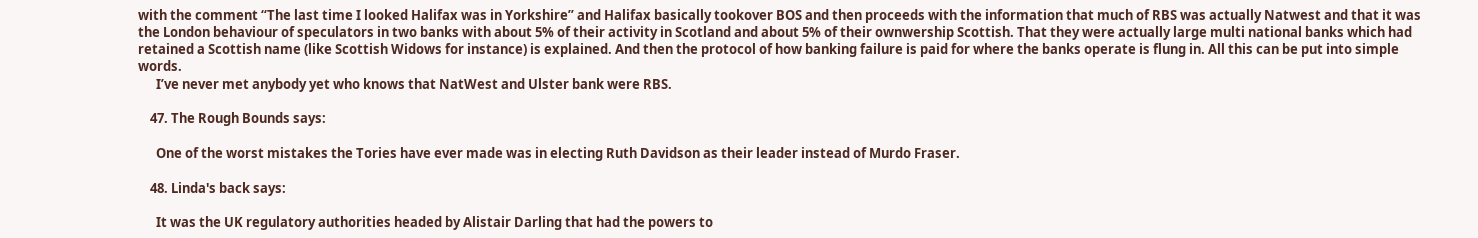with the comment “The last time I looked Halifax was in Yorkshire” and Halifax basically tookover BOS and then proceeds with the information that much of RBS was actually Natwest and that it was the London behaviour of speculators in two banks with about 5% of their activity in Scotland and about 5% of their ownwership Scottish. That they were actually large multi national banks which had retained a Scottish name (like Scottish Widows for instance) is explained. And then the protocol of how banking failure is paid for where the banks operate is flung in. All this can be put into simple words.
      I’ve never met anybody yet who knows that NatWest and Ulster bank were RBS.

    47. The Rough Bounds says:

      One of the worst mistakes the Tories have ever made was in electing Ruth Davidson as their leader instead of Murdo Fraser.

    48. Linda's back says:

      It was the UK regulatory authorities headed by Alistair Darling that had the powers to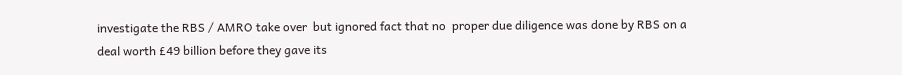investigate the RBS / AMRO take over  but ignored fact that no  proper due diligence was done by RBS on a deal worth £49 billion before they gave its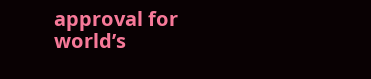approval for world’s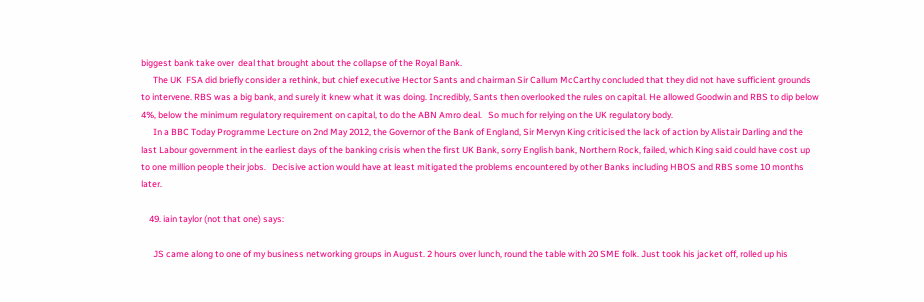biggest bank take over  deal that brought about the collapse of the Royal Bank.
      The UK  FSA did briefly consider a rethink, but chief executive Hector Sants and chairman Sir Callum McCarthy concluded that they did not have sufficient grounds to intervene. RBS was a big bank, and surely it knew what it was doing. Incredibly, Sants then overlooked the rules on capital. He allowed Goodwin and RBS to dip below 4%, below the minimum regulatory requirement on capital, to do the ABN Amro deal.   So much for relying on the UK regulatory body.
      In a BBC Today Programme Lecture on 2nd May 2012, the Governor of the Bank of England, Sir Mervyn King criticised the lack of action by Alistair Darling and the last Labour government in the earliest days of the banking crisis when the first UK Bank, sorry English bank, Northern Rock, failed, which King said could have cost up to one million people their jobs.   Decisive action would have at least mitigated the problems encountered by other Banks including HBOS and RBS some 10 months later.

    49. iain taylor (not that one) says:

      JS came along to one of my business networking groups in August. 2 hours over lunch, round the table with 20 SME folk. Just took his jacket off, rolled up his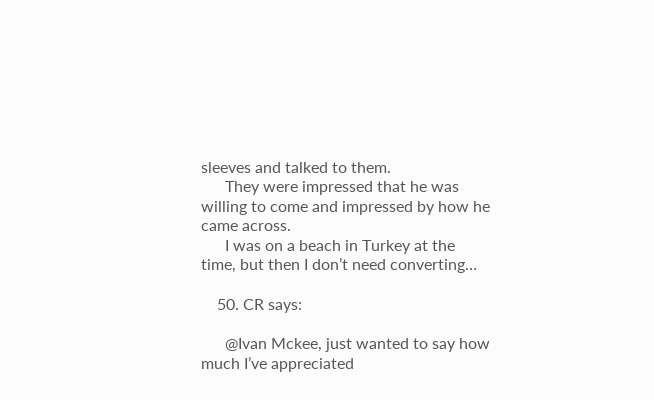sleeves and talked to them.
      They were impressed that he was willing to come and impressed by how he came across.
      I was on a beach in Turkey at the time, but then I don’t need converting…

    50. CR says:

      @Ivan Mckee, just wanted to say how much I’ve appreciated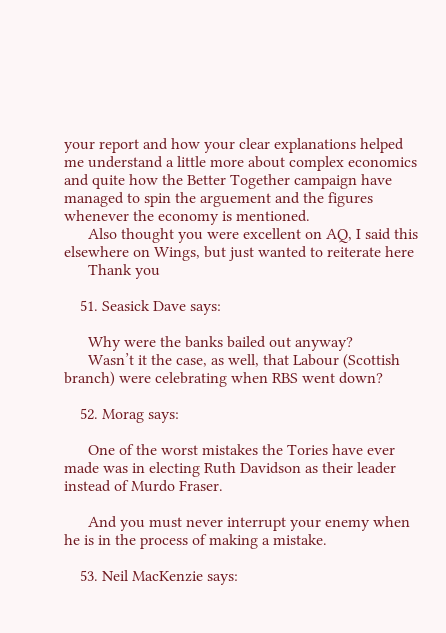your report and how your clear explanations helped me understand a little more about complex economics and quite how the Better Together campaign have managed to spin the arguement and the figures whenever the economy is mentioned.
      Also thought you were excellent on AQ, I said this elsewhere on Wings, but just wanted to reiterate here
      Thank you

    51. Seasick Dave says:

      Why were the banks bailed out anyway?
      Wasn’t it the case, as well, that Labour (Scottish branch) were celebrating when RBS went down?

    52. Morag says:

      One of the worst mistakes the Tories have ever made was in electing Ruth Davidson as their leader instead of Murdo Fraser.

      And you must never interrupt your enemy when he is in the process of making a mistake.

    53. Neil MacKenzie says: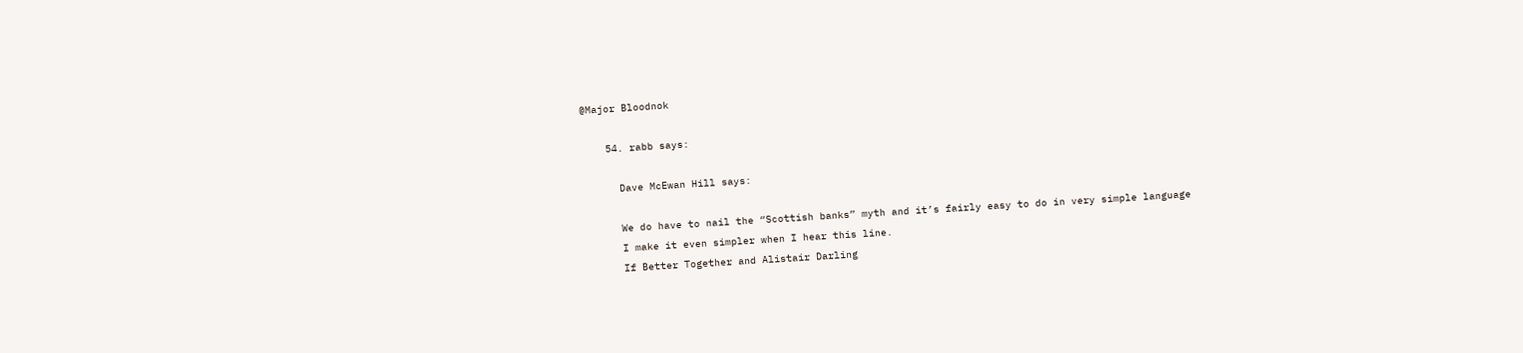@Major Bloodnok

    54. rabb says:

      Dave McEwan Hill says:

      We do have to nail the “Scottish banks” myth and it’s fairly easy to do in very simple language
      I make it even simpler when I hear this line.
      If Better Together and Alistair Darling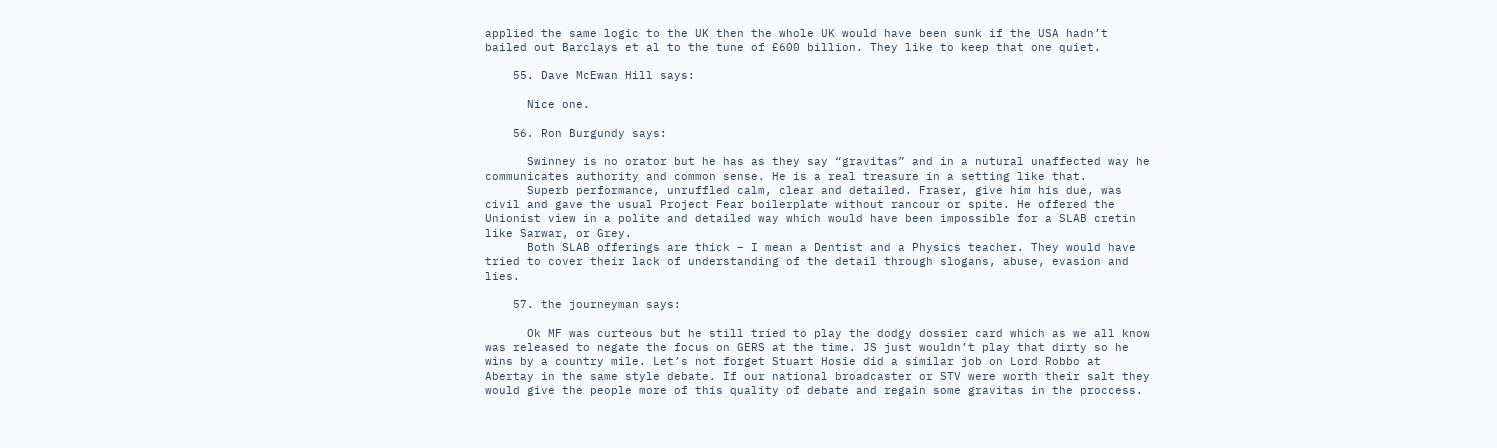applied the same logic to the UK then the whole UK would have been sunk if the USA hadn’t bailed out Barclays et al to the tune of £600 billion. They like to keep that one quiet.

    55. Dave McEwan Hill says:

      Nice one.

    56. Ron Burgundy says:

      Swinney is no orator but he has as they say “gravitas” and in a nutural unaffected way he communicates authority and common sense. He is a real treasure in a setting like that.
      Superb performance, unruffled calm, clear and detailed. Fraser, give him his due, was civil and gave the usual Project Fear boilerplate without rancour or spite. He offered the Unionist view in a polite and detailed way which would have been impossible for a SLAB cretin like Sarwar, or Grey.
      Both SLAB offerings are thick – I mean a Dentist and a Physics teacher. They would have tried to cover their lack of understanding of the detail through slogans, abuse, evasion and lies.

    57. the journeyman says:

      Ok MF was curteous but he still tried to play the dodgy dossier card which as we all know was released to negate the focus on GERS at the time. JS just wouldn’t play that dirty so he wins by a country mile. Let’s not forget Stuart Hosie did a similar job on Lord Robbo at Abertay in the same style debate. If our national broadcaster or STV were worth their salt they would give the people more of this quality of debate and regain some gravitas in the proccess.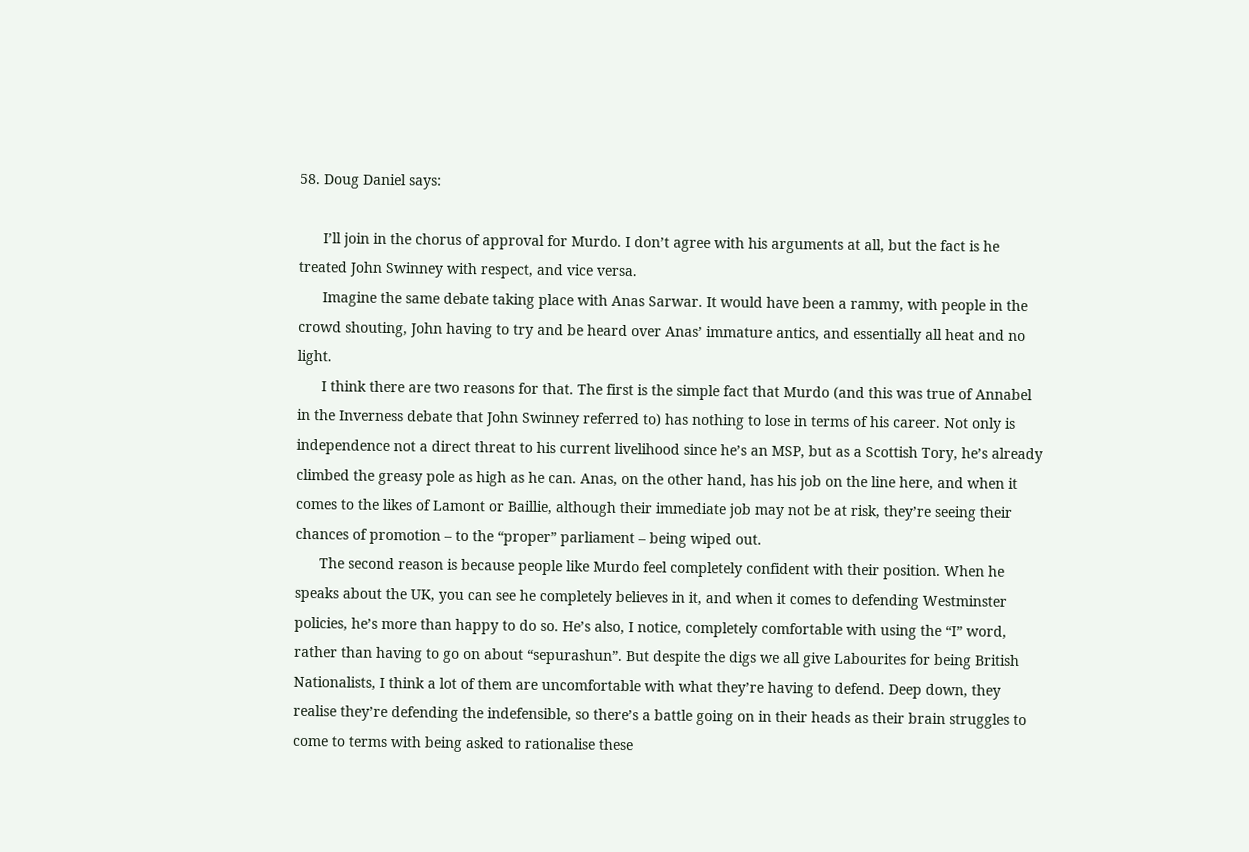58. Doug Daniel says:

      I’ll join in the chorus of approval for Murdo. I don’t agree with his arguments at all, but the fact is he treated John Swinney with respect, and vice versa.
      Imagine the same debate taking place with Anas Sarwar. It would have been a rammy, with people in the crowd shouting, John having to try and be heard over Anas’ immature antics, and essentially all heat and no light.
      I think there are two reasons for that. The first is the simple fact that Murdo (and this was true of Annabel in the Inverness debate that John Swinney referred to) has nothing to lose in terms of his career. Not only is independence not a direct threat to his current livelihood since he’s an MSP, but as a Scottish Tory, he’s already climbed the greasy pole as high as he can. Anas, on the other hand, has his job on the line here, and when it comes to the likes of Lamont or Baillie, although their immediate job may not be at risk, they’re seeing their chances of promotion – to the “proper” parliament – being wiped out.
      The second reason is because people like Murdo feel completely confident with their position. When he speaks about the UK, you can see he completely believes in it, and when it comes to defending Westminster policies, he’s more than happy to do so. He’s also, I notice, completely comfortable with using the “I” word, rather than having to go on about “sepurashun”. But despite the digs we all give Labourites for being British Nationalists, I think a lot of them are uncomfortable with what they’re having to defend. Deep down, they realise they’re defending the indefensible, so there’s a battle going on in their heads as their brain struggles to come to terms with being asked to rationalise these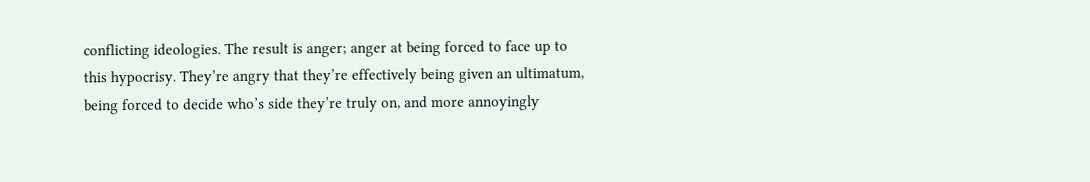conflicting ideologies. The result is anger; anger at being forced to face up to this hypocrisy. They’re angry that they’re effectively being given an ultimatum, being forced to decide who’s side they’re truly on, and more annoyingly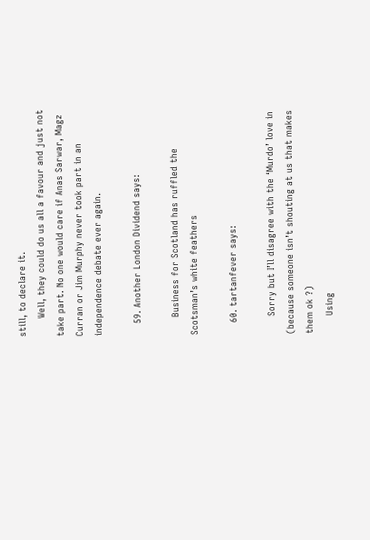still, to declare it.
      Well, they could do us all a favour and just not take part. No one would care if Anas Sarwar, Magz Curran or Jim Murphy never took part in an independence debate ever again.

    59. Another London Dividend says:

      Business for Scotland has ruffled the Scotsman’s white feathers

    60. tartanfever says:

      Sorry but I’ll disagree with the ‘Murdo’ love in (because someone isn’t shouting at us that makes them ok ?)
      Using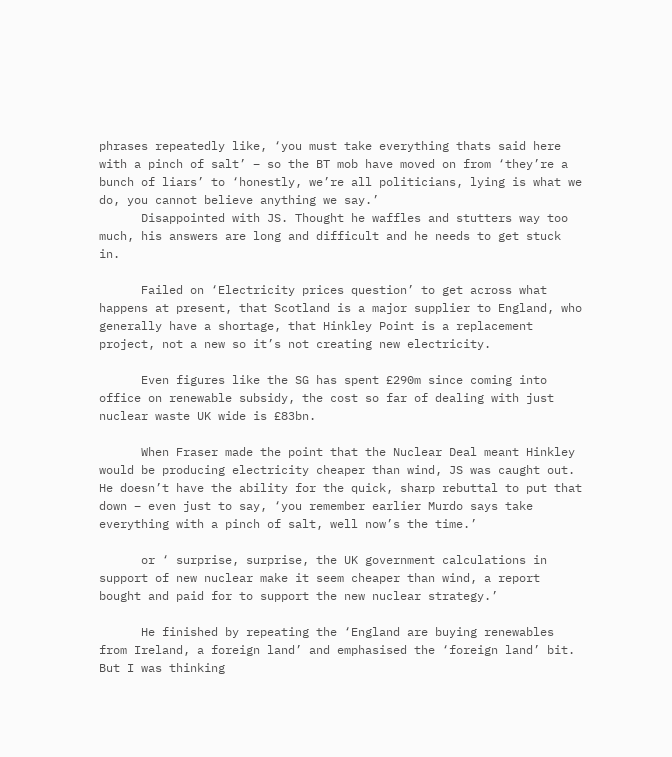phrases repeatedly like, ‘you must take everything thats said here with a pinch of salt’ – so the BT mob have moved on from ‘they’re a bunch of liars’ to ‘honestly, we’re all politicians, lying is what we do, you cannot believe anything we say.’
      Disappointed with JS. Thought he waffles and stutters way too much, his answers are long and difficult and he needs to get stuck in.

      Failed on ‘Electricity prices question’ to get across what happens at present, that Scotland is a major supplier to England, who generally have a shortage, that Hinkley Point is a replacement project, not a new so it’s not creating new electricity.

      Even figures like the SG has spent £290m since coming into office on renewable subsidy, the cost so far of dealing with just nuclear waste UK wide is £83bn.

      When Fraser made the point that the Nuclear Deal meant Hinkley would be producing electricity cheaper than wind, JS was caught out. He doesn’t have the ability for the quick, sharp rebuttal to put that down – even just to say, ‘you remember earlier Murdo says take everything with a pinch of salt, well now’s the time.’

      or ‘ surprise, surprise, the UK government calculations in support of new nuclear make it seem cheaper than wind, a report bought and paid for to support the new nuclear strategy.’

      He finished by repeating the ‘England are buying renewables from Ireland, a foreign land’ and emphasised the ‘foreign land’ bit. But I was thinking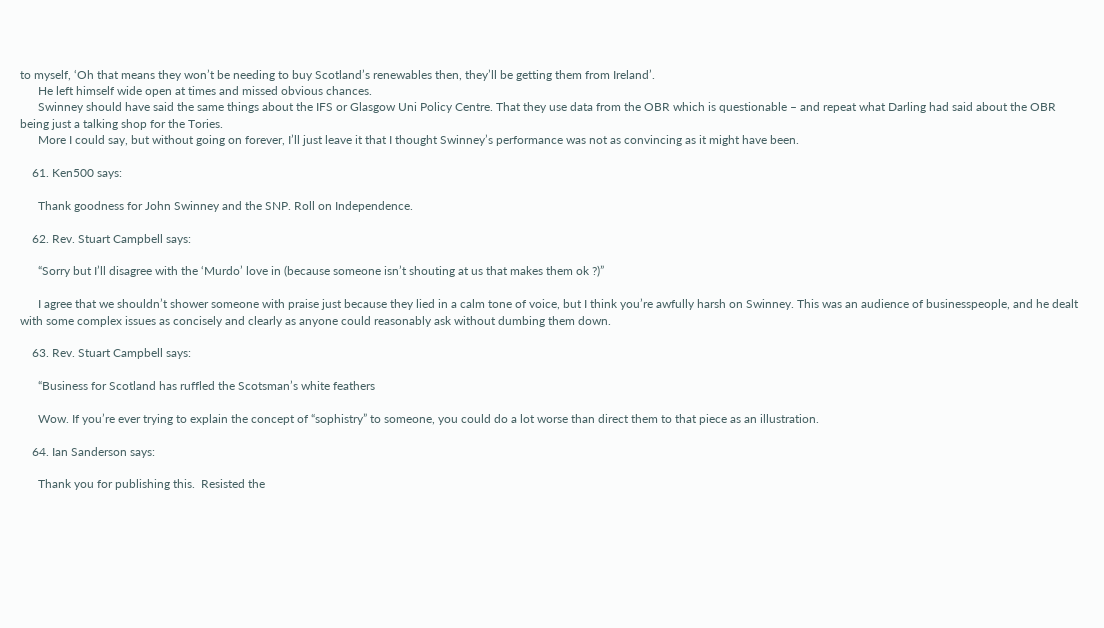to myself, ‘Oh that means they won’t be needing to buy Scotland’s renewables then, they’ll be getting them from Ireland’.
      He left himself wide open at times and missed obvious chances.
      Swinney should have said the same things about the IFS or Glasgow Uni Policy Centre. That they use data from the OBR which is questionable – and repeat what Darling had said about the OBR being just a talking shop for the Tories.
      More I could say, but without going on forever, I’ll just leave it that I thought Swinney’s performance was not as convincing as it might have been.

    61. Ken500 says:

      Thank goodness for John Swinney and the SNP. Roll on Independence.

    62. Rev. Stuart Campbell says:

      “Sorry but I’ll disagree with the ‘Murdo’ love in (because someone isn’t shouting at us that makes them ok ?)”

      I agree that we shouldn’t shower someone with praise just because they lied in a calm tone of voice, but I think you’re awfully harsh on Swinney. This was an audience of businesspeople, and he dealt with some complex issues as concisely and clearly as anyone could reasonably ask without dumbing them down.

    63. Rev. Stuart Campbell says:

      “Business for Scotland has ruffled the Scotsman’s white feathers

      Wow. If you’re ever trying to explain the concept of “sophistry” to someone, you could do a lot worse than direct them to that piece as an illustration.

    64. Ian Sanderson says:

      Thank you for publishing this.  Resisted the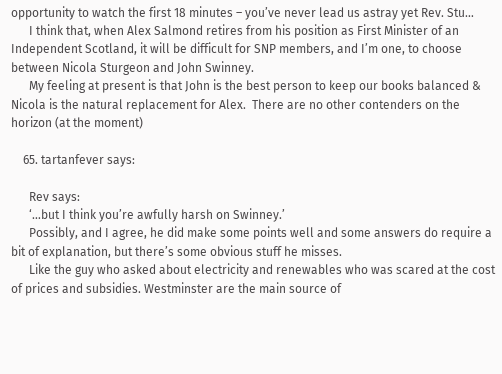opportunity to watch the first 18 minutes – you’ve never lead us astray yet Rev. Stu…
      I think that, when Alex Salmond retires from his position as First Minister of an Independent Scotland, it will be difficult for SNP members, and I’m one, to choose between Nicola Sturgeon and John Swinney.
      My feeling at present is that John is the best person to keep our books balanced & Nicola is the natural replacement for Alex.  There are no other contenders on the horizon (at the moment)

    65. tartanfever says:

      Rev says:
      ‘…but I think you’re awfully harsh on Swinney.’
      Possibly, and I agree, he did make some points well and some answers do require a bit of explanation, but there’s some obvious stuff he misses.
      Like the guy who asked about electricity and renewables who was scared at the cost of prices and subsidies. Westminster are the main source of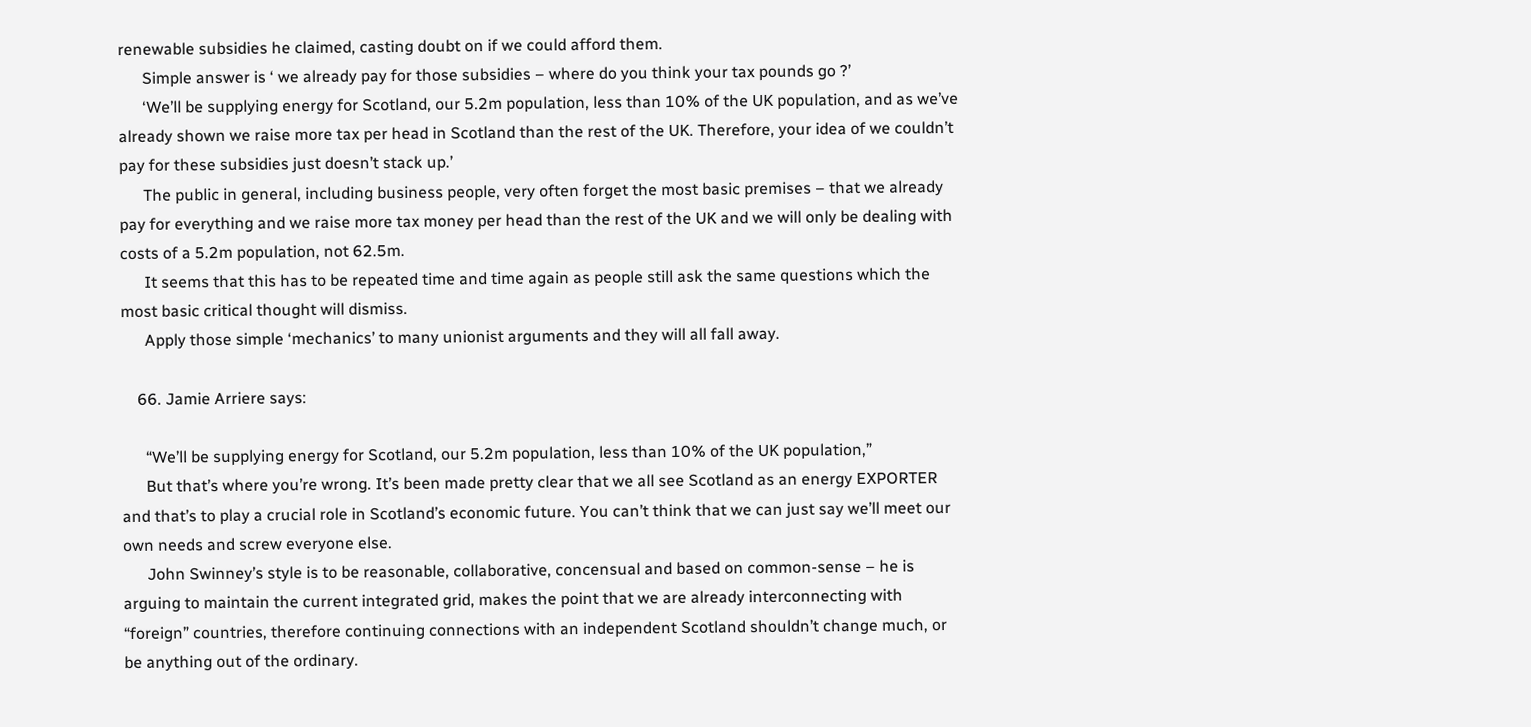renewable subsidies he claimed, casting doubt on if we could afford them.
      Simple answer is ‘ we already pay for those subsidies – where do you think your tax pounds go ?’
      ‘We’ll be supplying energy for Scotland, our 5.2m population, less than 10% of the UK population, and as we’ve already shown we raise more tax per head in Scotland than the rest of the UK. Therefore, your idea of we couldn’t pay for these subsidies just doesn’t stack up.’
      The public in general, including business people, very often forget the most basic premises – that we already pay for everything and we raise more tax money per head than the rest of the UK and we will only be dealing with costs of a 5.2m population, not 62.5m.
      It seems that this has to be repeated time and time again as people still ask the same questions which the most basic critical thought will dismiss.
      Apply those simple ‘mechanics’ to many unionist arguments and they will all fall away.

    66. Jamie Arriere says:

      “We’ll be supplying energy for Scotland, our 5.2m population, less than 10% of the UK population,”
      But that’s where you’re wrong. It’s been made pretty clear that we all see Scotland as an energy EXPORTER and that’s to play a crucial role in Scotland’s economic future. You can’t think that we can just say we’ll meet our own needs and screw everyone else.
      John Swinney’s style is to be reasonable, collaborative, concensual and based on common-sense – he is arguing to maintain the current integrated grid, makes the point that we are already interconnecting with “foreign” countries, therefore continuing connections with an independent Scotland shouldn’t change much, or be anything out of the ordinary.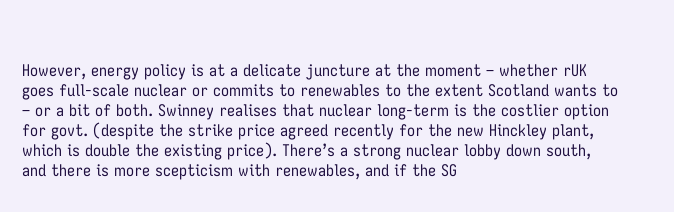However, energy policy is at a delicate juncture at the moment – whether rUK goes full-scale nuclear or commits to renewables to the extent Scotland wants to – or a bit of both. Swinney realises that nuclear long-term is the costlier option for govt. (despite the strike price agreed recently for the new Hinckley plant, which is double the existing price). There’s a strong nuclear lobby down south, and there is more scepticism with renewables, and if the SG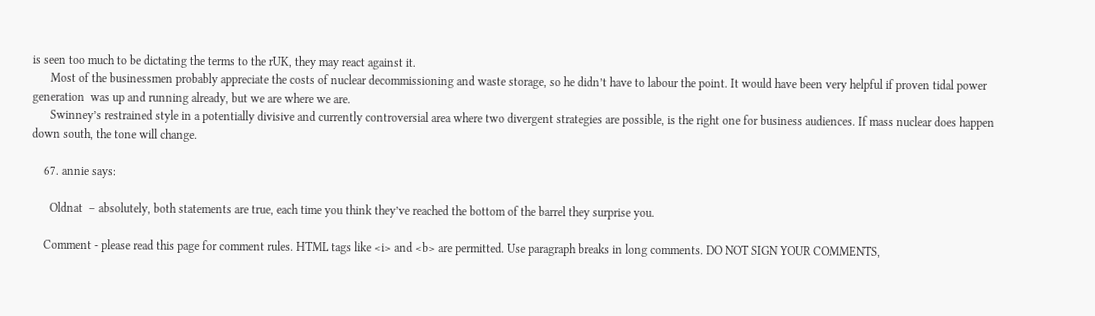is seen too much to be dictating the terms to the rUK, they may react against it.
      Most of the businessmen probably appreciate the costs of nuclear decommissioning and waste storage, so he didn’t have to labour the point. It would have been very helpful if proven tidal power generation  was up and running already, but we are where we are.
      Swinney’s restrained style in a potentially divisive and currently controversial area where two divergent strategies are possible, is the right one for business audiences. If mass nuclear does happen down south, the tone will change.

    67. annie says:

      Oldnat  – absolutely, both statements are true, each time you think they’ve reached the bottom of the barrel they surprise you.

    Comment - please read this page for comment rules. HTML tags like <i> and <b> are permitted. Use paragraph breaks in long comments. DO NOT SIGN YOUR COMMENTS,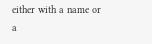either with a name or a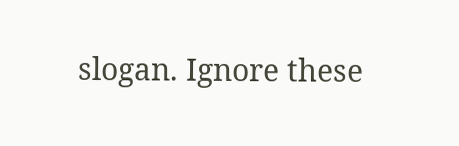slogan. Ignore these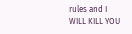rules and I WILL KILL YOU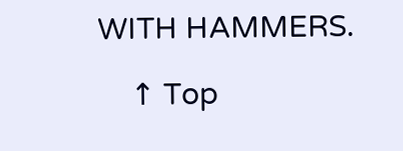WITH HAMMERS.

    ↑ Top